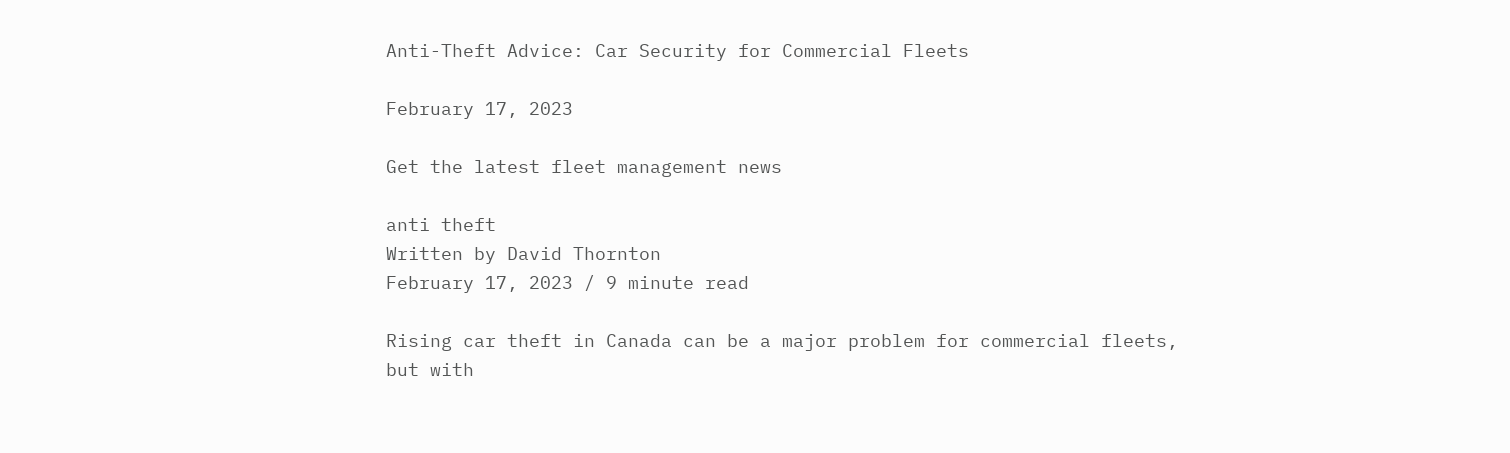Anti-Theft Advice: Car Security for Commercial Fleets

February 17, 2023

Get the latest fleet management news

anti theft
Written by David Thornton
February 17, 2023 / 9 minute read

Rising car theft in Canada can be a major problem for commercial fleets, but with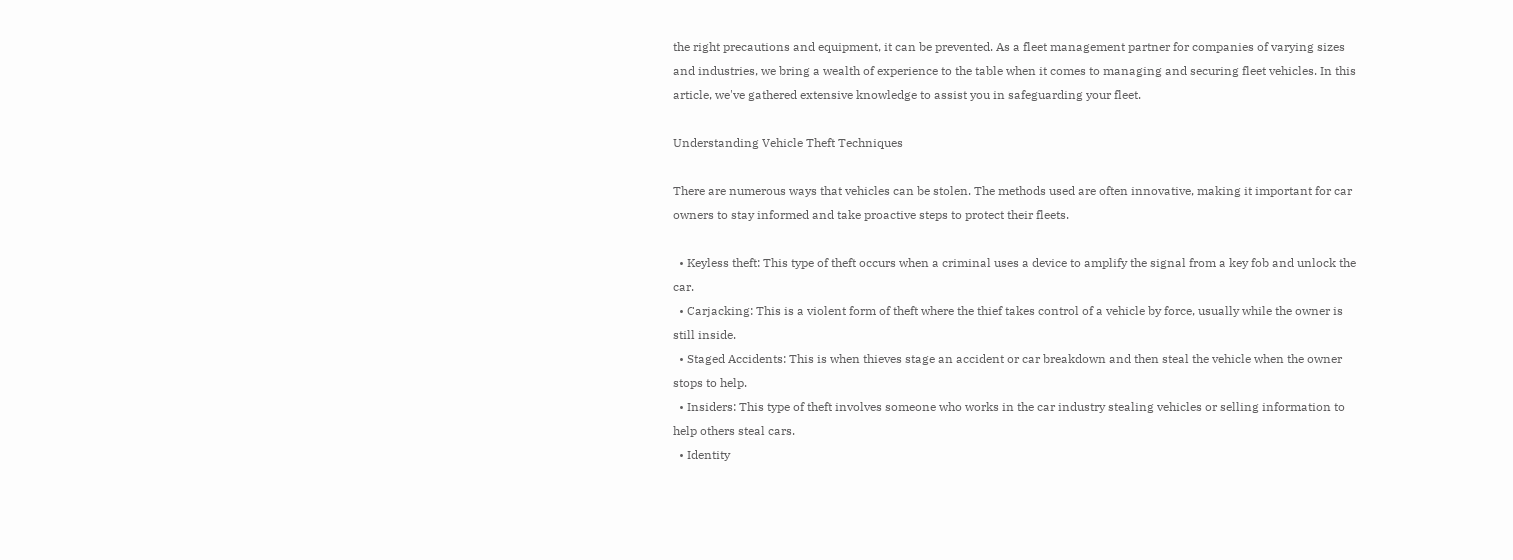the right precautions and equipment, it can be prevented. As a fleet management partner for companies of varying sizes and industries, we bring a wealth of experience to the table when it comes to managing and securing fleet vehicles. In this article, we've gathered extensive knowledge to assist you in safeguarding your fleet.

Understanding Vehicle Theft Techniques

There are numerous ways that vehicles can be stolen. The methods used are often innovative, making it important for car owners to stay informed and take proactive steps to protect their fleets.

  • Keyless theft: This type of theft occurs when a criminal uses a device to amplify the signal from a key fob and unlock the car.
  • Carjacking: This is a violent form of theft where the thief takes control of a vehicle by force, usually while the owner is still inside.
  • Staged Accidents: This is when thieves stage an accident or car breakdown and then steal the vehicle when the owner stops to help.
  • Insiders: This type of theft involves someone who works in the car industry stealing vehicles or selling information to help others steal cars.
  • Identity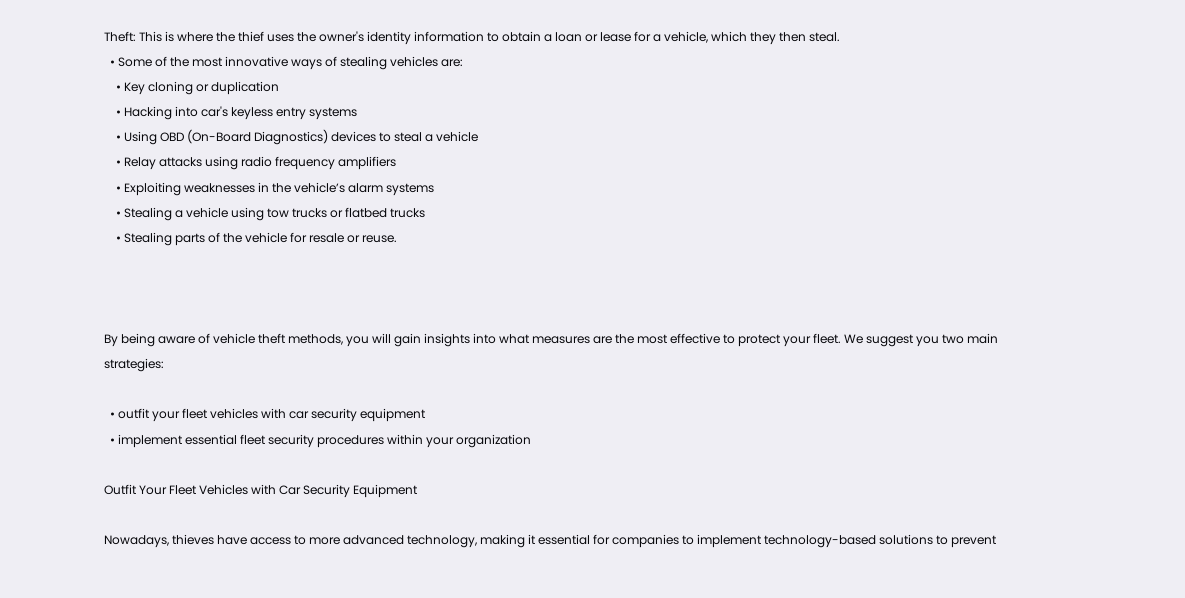Theft: This is where the thief uses the owner's identity information to obtain a loan or lease for a vehicle, which they then steal.
  • Some of the most innovative ways of stealing vehicles are:
    • Key cloning or duplication
    • Hacking into car's keyless entry systems
    • Using OBD (On-Board Diagnostics) devices to steal a vehicle
    • Relay attacks using radio frequency amplifiers
    • Exploiting weaknesses in the vehicle’s alarm systems
    • Stealing a vehicle using tow trucks or flatbed trucks
    • Stealing parts of the vehicle for resale or reuse.



By being aware of vehicle theft methods, you will gain insights into what measures are the most effective to protect your fleet. We suggest you two main strategies:

  • outfit your fleet vehicles with car security equipment
  • implement essential fleet security procedures within your organization

Outfit Your Fleet Vehicles with Car Security Equipment

Nowadays, thieves have access to more advanced technology, making it essential for companies to implement technology-based solutions to prevent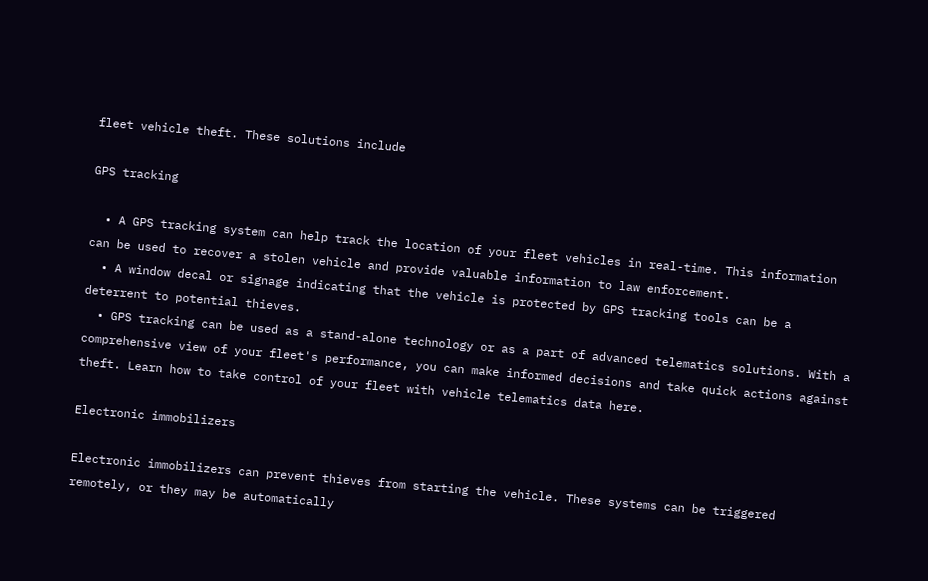fleet vehicle theft. These solutions include

GPS tracking

  • A GPS tracking system can help track the location of your fleet vehicles in real-time. This information can be used to recover a stolen vehicle and provide valuable information to law enforcement.
  • A window decal or signage indicating that the vehicle is protected by GPS tracking tools can be a deterrent to potential thieves.
  • GPS tracking can be used as a stand-alone technology or as a part of advanced telematics solutions. With a comprehensive view of your fleet's performance, you can make informed decisions and take quick actions against theft. Learn how to take control of your fleet with vehicle telematics data here.

Electronic immobilizers

Electronic immobilizers can prevent thieves from starting the vehicle. These systems can be triggered remotely, or they may be automatically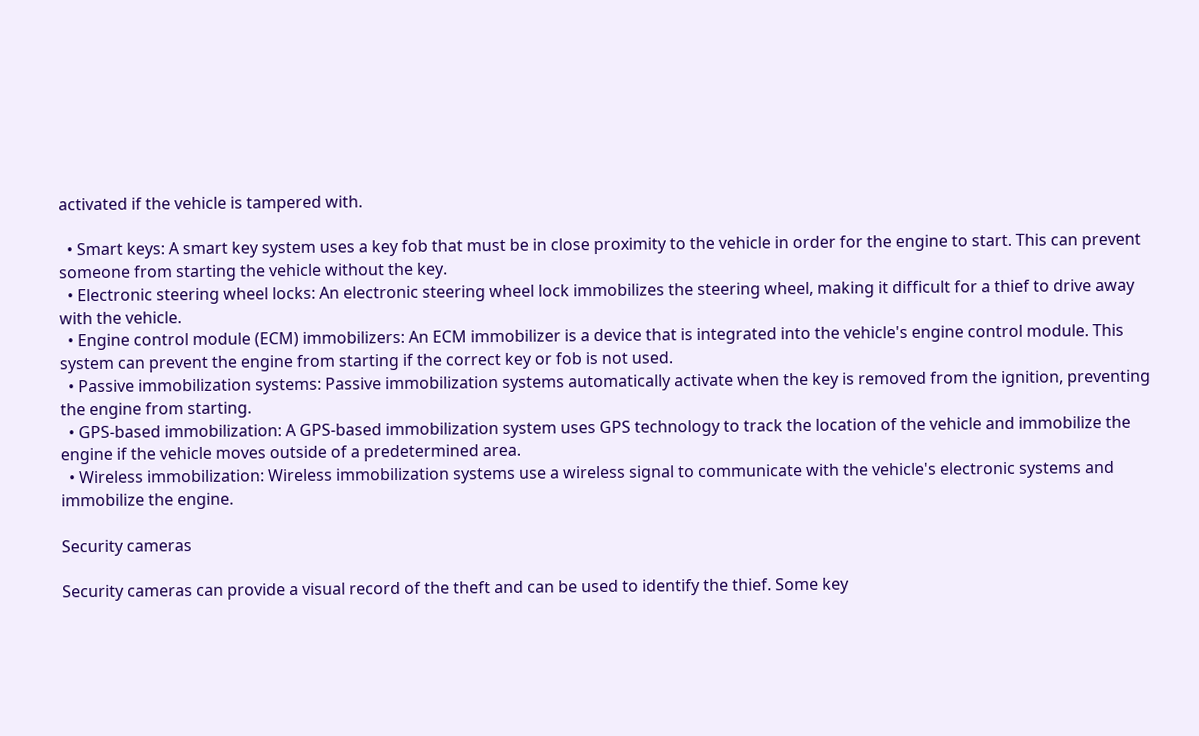activated if the vehicle is tampered with.

  • Smart keys: A smart key system uses a key fob that must be in close proximity to the vehicle in order for the engine to start. This can prevent someone from starting the vehicle without the key.
  • Electronic steering wheel locks: An electronic steering wheel lock immobilizes the steering wheel, making it difficult for a thief to drive away with the vehicle.
  • Engine control module (ECM) immobilizers: An ECM immobilizer is a device that is integrated into the vehicle's engine control module. This system can prevent the engine from starting if the correct key or fob is not used.
  • Passive immobilization systems: Passive immobilization systems automatically activate when the key is removed from the ignition, preventing the engine from starting.
  • GPS-based immobilization: A GPS-based immobilization system uses GPS technology to track the location of the vehicle and immobilize the engine if the vehicle moves outside of a predetermined area.
  • Wireless immobilization: Wireless immobilization systems use a wireless signal to communicate with the vehicle's electronic systems and immobilize the engine.

Security cameras

Security cameras can provide a visual record of the theft and can be used to identify the thief. Some key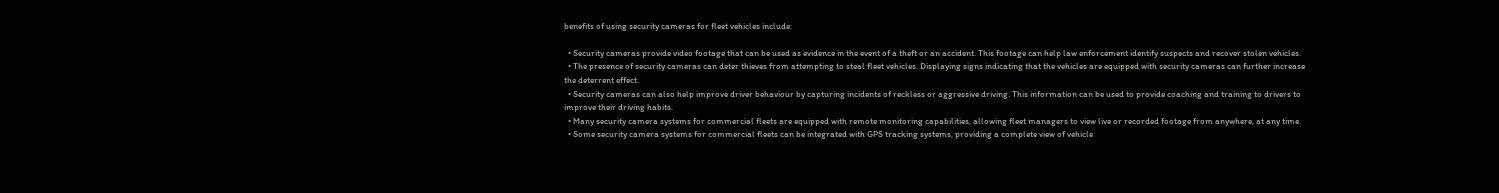benefits of using security cameras for fleet vehicles include:

  • Security cameras provide video footage that can be used as evidence in the event of a theft or an accident. This footage can help law enforcement identify suspects and recover stolen vehicles.
  • The presence of security cameras can deter thieves from attempting to steal fleet vehicles. Displaying signs indicating that the vehicles are equipped with security cameras can further increase the deterrent effect.
  • Security cameras can also help improve driver behaviour by capturing incidents of reckless or aggressive driving. This information can be used to provide coaching and training to drivers to improve their driving habits.
  • Many security camera systems for commercial fleets are equipped with remote monitoring capabilities, allowing fleet managers to view live or recorded footage from anywhere, at any time.
  • Some security camera systems for commercial fleets can be integrated with GPS tracking systems, providing a complete view of vehicle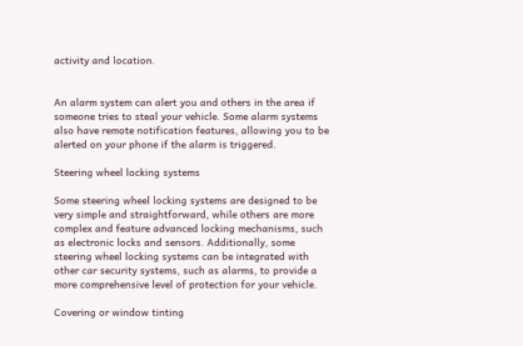activity and location.


An alarm system can alert you and others in the area if someone tries to steal your vehicle. Some alarm systems also have remote notification features, allowing you to be alerted on your phone if the alarm is triggered.

Steering wheel locking systems

Some steering wheel locking systems are designed to be very simple and straightforward, while others are more complex and feature advanced locking mechanisms, such as electronic locks and sensors. Additionally, some steering wheel locking systems can be integrated with other car security systems, such as alarms, to provide a more comprehensive level of protection for your vehicle.

Covering or window tinting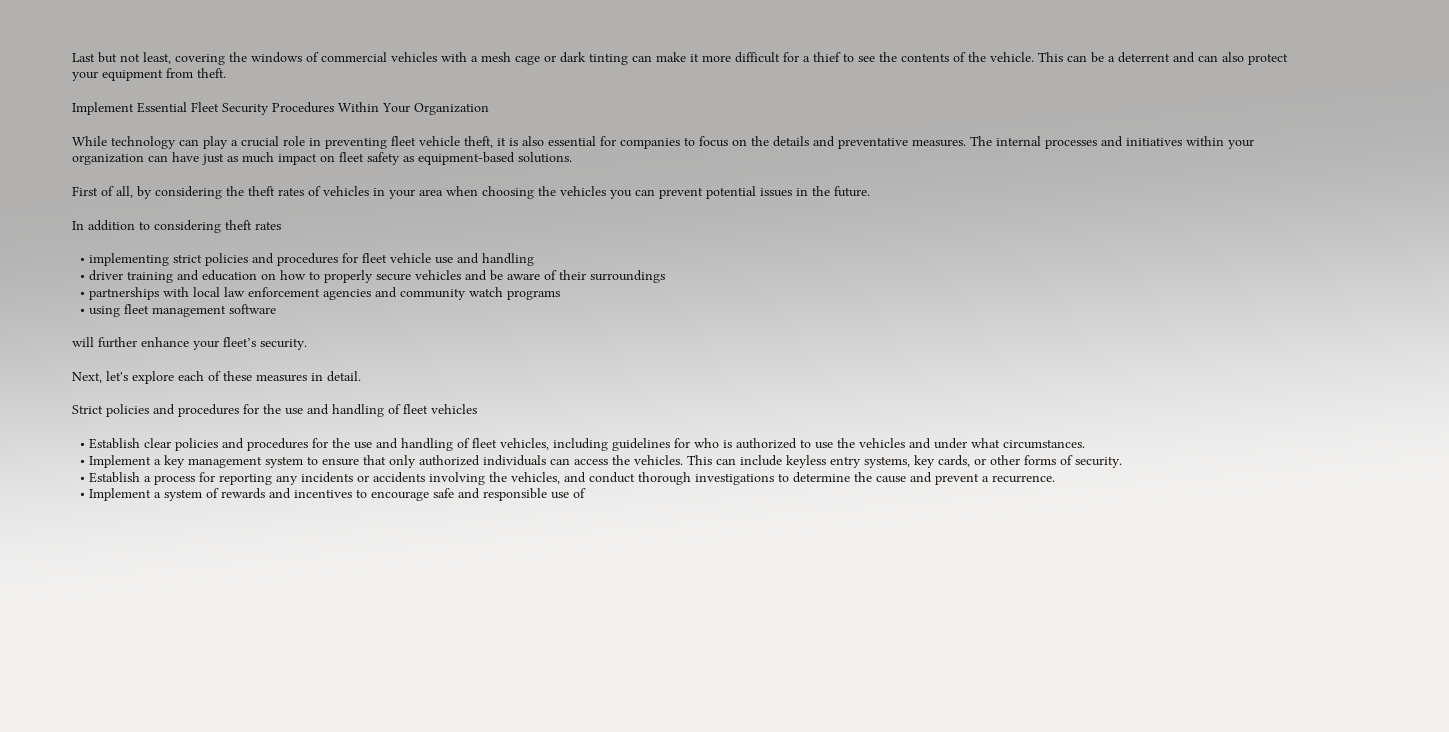Last but not least, covering the windows of commercial vehicles with a mesh cage or dark tinting can make it more difficult for a thief to see the contents of the vehicle. This can be a deterrent and can also protect your equipment from theft.

Implement Essential Fleet Security Procedures Within Your Organization

While technology can play a crucial role in preventing fleet vehicle theft, it is also essential for companies to focus on the details and preventative measures. The internal processes and initiatives within your organization can have just as much impact on fleet safety as equipment-based solutions.

First of all, by considering the theft rates of vehicles in your area when choosing the vehicles you can prevent potential issues in the future.

In addition to considering theft rates

  • implementing strict policies and procedures for fleet vehicle use and handling
  • driver training and education on how to properly secure vehicles and be aware of their surroundings
  • partnerships with local law enforcement agencies and community watch programs
  • using fleet management software

will further enhance your fleet’s security.

Next, let's explore each of these measures in detail.

Strict policies and procedures for the use and handling of fleet vehicles

  • Establish clear policies and procedures for the use and handling of fleet vehicles, including guidelines for who is authorized to use the vehicles and under what circumstances.
  • Implement a key management system to ensure that only authorized individuals can access the vehicles. This can include keyless entry systems, key cards, or other forms of security.
  • Establish a process for reporting any incidents or accidents involving the vehicles, and conduct thorough investigations to determine the cause and prevent a recurrence.
  • Implement a system of rewards and incentives to encourage safe and responsible use of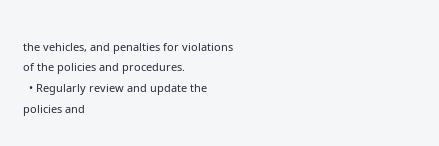the vehicles, and penalties for violations of the policies and procedures.
  • Regularly review and update the policies and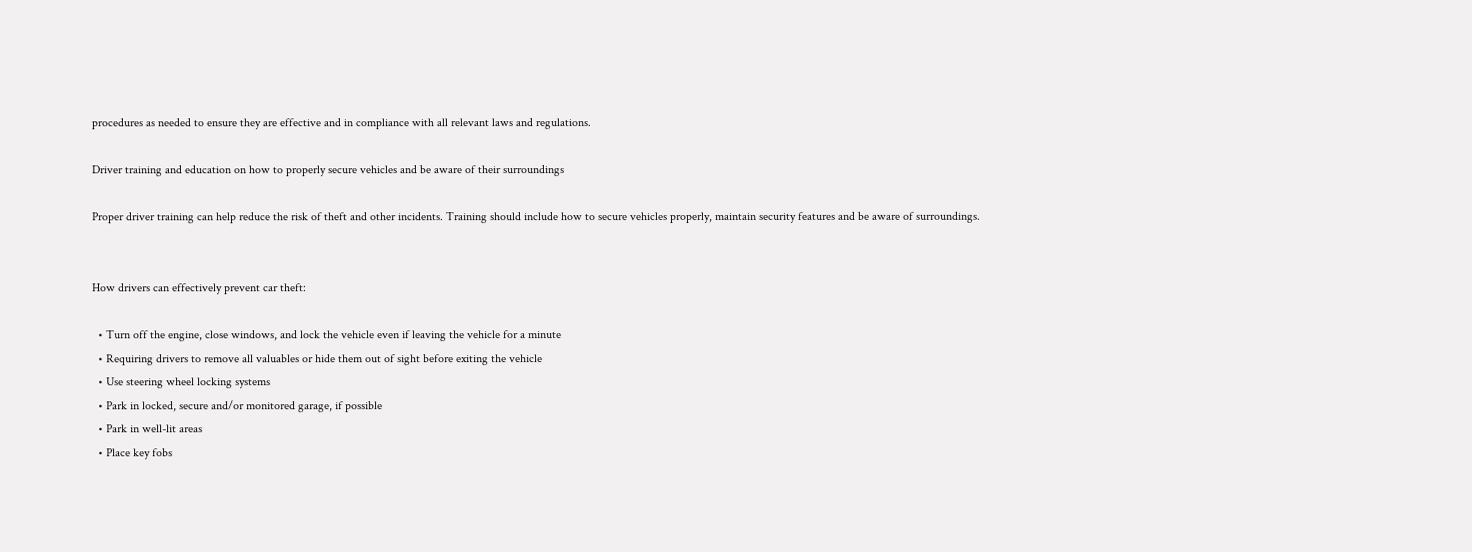procedures as needed to ensure they are effective and in compliance with all relevant laws and regulations.

Driver training and education on how to properly secure vehicles and be aware of their surroundings

Proper driver training can help reduce the risk of theft and other incidents. Training should include how to secure vehicles properly, maintain security features and be aware of surroundings.


How drivers can effectively prevent car theft:

  • Turn off the engine, close windows, and lock the vehicle even if leaving the vehicle for a minute
  • Requiring drivers to remove all valuables or hide them out of sight before exiting the vehicle
  • Use steering wheel locking systems
  • Park in locked, secure and/or monitored garage, if possible
  • Park in well-lit areas
  • Place key fobs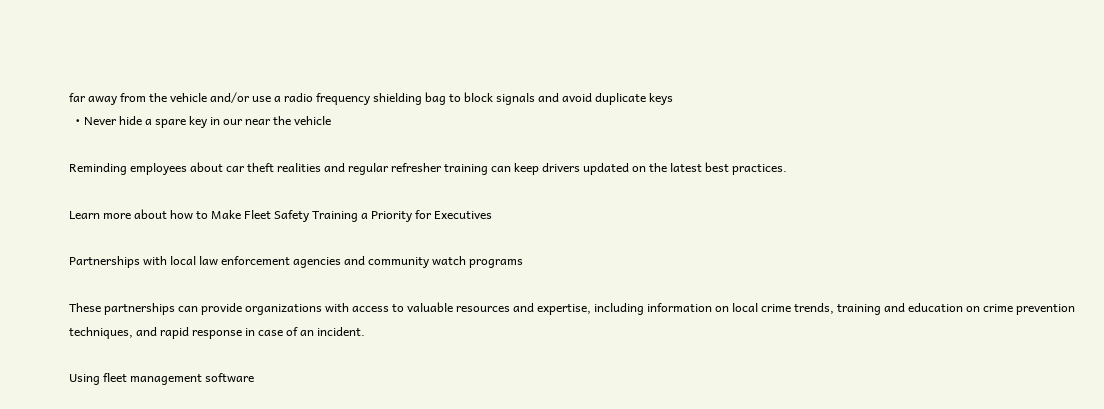far away from the vehicle and/or use a radio frequency shielding bag to block signals and avoid duplicate keys
  • Never hide a spare key in our near the vehicle

Reminding employees about car theft realities and regular refresher training can keep drivers updated on the latest best practices.

Learn more about how to Make Fleet Safety Training a Priority for Executives

Partnerships with local law enforcement agencies and community watch programs

These partnerships can provide organizations with access to valuable resources and expertise, including information on local crime trends, training and education on crime prevention techniques, and rapid response in case of an incident.

Using fleet management software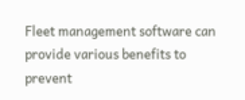Fleet management software can provide various benefits to prevent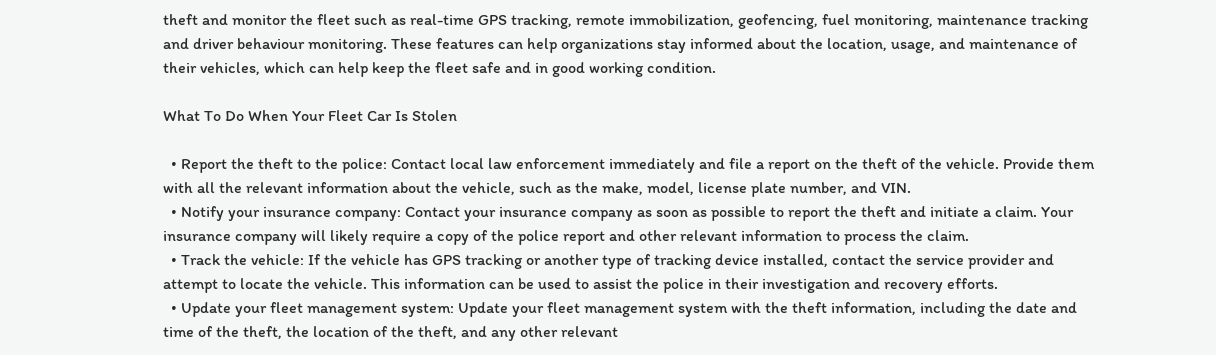theft and monitor the fleet such as real-time GPS tracking, remote immobilization, geofencing, fuel monitoring, maintenance tracking and driver behaviour monitoring. These features can help organizations stay informed about the location, usage, and maintenance of their vehicles, which can help keep the fleet safe and in good working condition.

What To Do When Your Fleet Car Is Stolen

  • Report the theft to the police: Contact local law enforcement immediately and file a report on the theft of the vehicle. Provide them with all the relevant information about the vehicle, such as the make, model, license plate number, and VIN.
  • Notify your insurance company: Contact your insurance company as soon as possible to report the theft and initiate a claim. Your insurance company will likely require a copy of the police report and other relevant information to process the claim.
  • Track the vehicle: If the vehicle has GPS tracking or another type of tracking device installed, contact the service provider and attempt to locate the vehicle. This information can be used to assist the police in their investigation and recovery efforts.
  • Update your fleet management system: Update your fleet management system with the theft information, including the date and time of the theft, the location of the theft, and any other relevant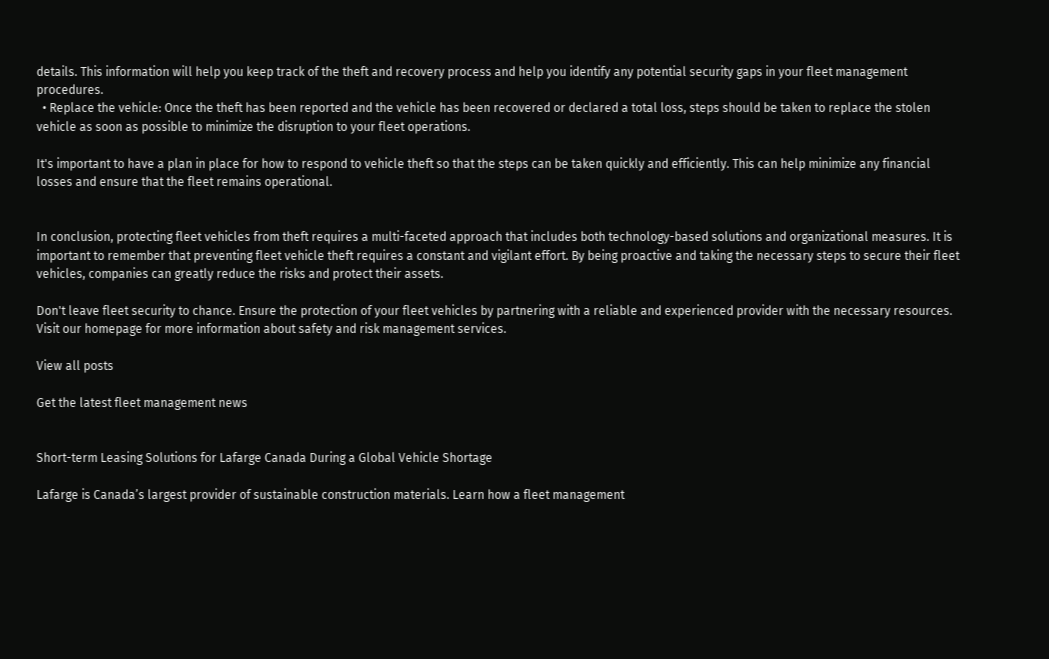details. This information will help you keep track of the theft and recovery process and help you identify any potential security gaps in your fleet management procedures.
  • Replace the vehicle: Once the theft has been reported and the vehicle has been recovered or declared a total loss, steps should be taken to replace the stolen vehicle as soon as possible to minimize the disruption to your fleet operations.

It's important to have a plan in place for how to respond to vehicle theft so that the steps can be taken quickly and efficiently. This can help minimize any financial losses and ensure that the fleet remains operational.


In conclusion, protecting fleet vehicles from theft requires a multi-faceted approach that includes both technology-based solutions and organizational measures. It is important to remember that preventing fleet vehicle theft requires a constant and vigilant effort. By being proactive and taking the necessary steps to secure their fleet vehicles, companies can greatly reduce the risks and protect their assets.

Don't leave fleet security to chance. Ensure the protection of your fleet vehicles by partnering with a reliable and experienced provider with the necessary resources. Visit our homepage for more information about safety and risk management services.

View all posts

Get the latest fleet management news


Short-term Leasing Solutions for Lafarge Canada During a Global Vehicle Shortage

Lafarge is Canada’s largest provider of sustainable construction materials. Learn how a fleet management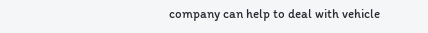company can help to deal with vehicle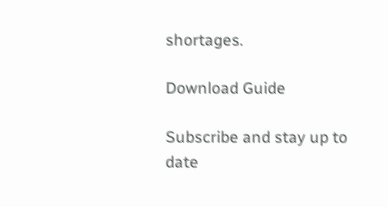shortages.

Download Guide

Subscribe and stay up to date